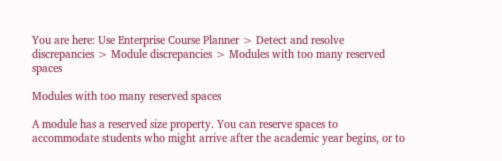You are here: Use Enterprise Course Planner > Detect and resolve discrepancies > Module discrepancies > Modules with too many reserved spaces

Modules with too many reserved spaces

A module has a reserved size property. You can reserve spaces to accommodate students who might arrive after the academic year begins, or to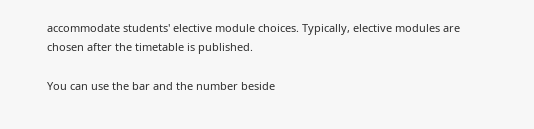accommodate students' elective module choices. Typically, elective modules are chosen after the timetable is published.

You can use the bar and the number beside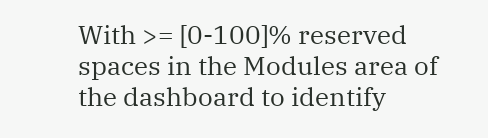With >= [0-100]% reserved spaces in the Modules area of the dashboard to identify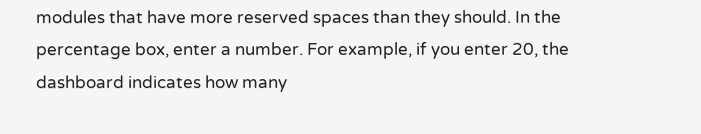modules that have more reserved spaces than they should. In the percentage box, enter a number. For example, if you enter 20, the dashboard indicates how many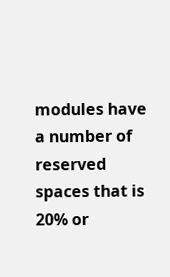modules have a number of reserved spaces that is 20% or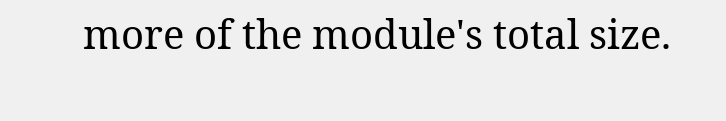more of the module's total size.